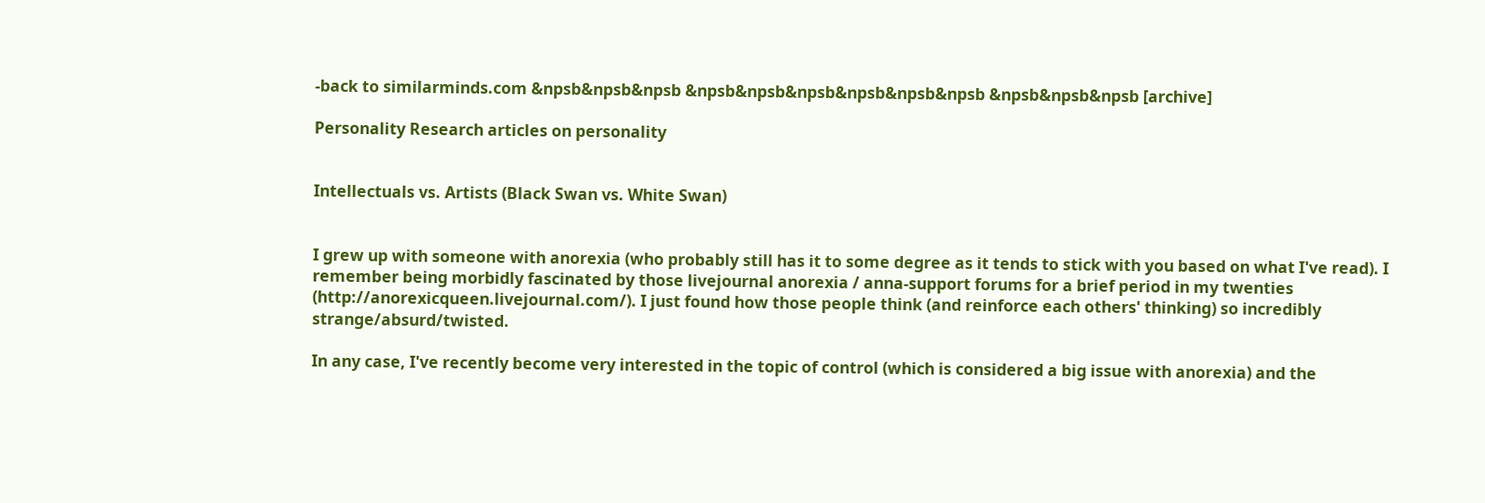-back to similarminds.com &npsb&npsb&npsb &npsb&npsb&npsb&npsb&npsb&npsb &npsb&npsb&npsb [archive]

Personality Research articles on personality


Intellectuals vs. Artists (Black Swan vs. White Swan)


I grew up with someone with anorexia (who probably still has it to some degree as it tends to stick with you based on what I've read). I remember being morbidly fascinated by those livejournal anorexia / anna-support forums for a brief period in my twenties (http://anorexicqueen.livejournal.com/). I just found how those people think (and reinforce each others' thinking) so incredibly strange/absurd/twisted.

In any case, I've recently become very interested in the topic of control (which is considered a big issue with anorexia) and the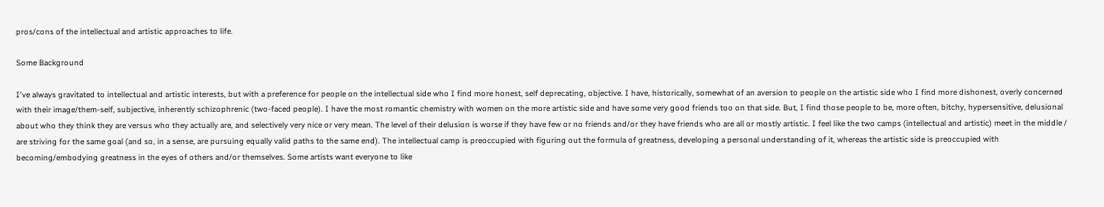pros/cons of the intellectual and artistic approaches to life.

Some Background

I've always gravitated to intellectual and artistic interests, but with a preference for people on the intellectual side who I find more honest, self deprecating, objective. I have, historically, somewhat of an aversion to people on the artistic side who I find more dishonest, overly concerned with their image/them-self, subjective, inherently schizophrenic (two-faced people). I have the most romantic chemistry with women on the more artistic side and have some very good friends too on that side. But, I find those people to be, more often, bitchy, hypersensitive, delusional about who they think they are versus who they actually are, and selectively very nice or very mean. The level of their delusion is worse if they have few or no friends and/or they have friends who are all or mostly artistic. I feel like the two camps (intellectual and artistic) meet in the middle / are striving for the same goal (and so, in a sense, are pursuing equally valid paths to the same end). The intellectual camp is preoccupied with figuring out the formula of greatness, developing a personal understanding of it, whereas the artistic side is preoccupied with becoming/embodying greatness in the eyes of others and/or themselves. Some artists want everyone to like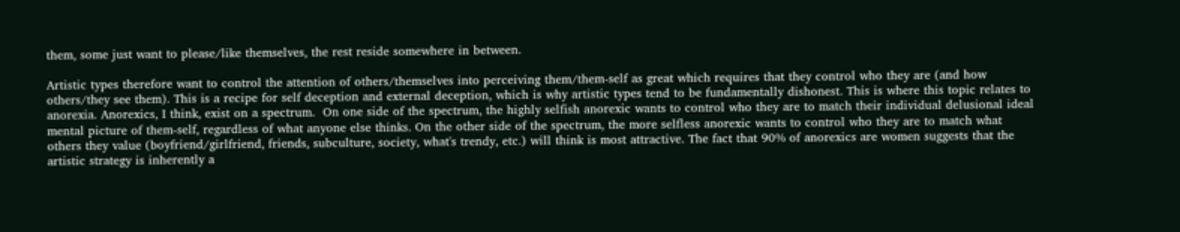them, some just want to please/like themselves, the rest reside somewhere in between.

Artistic types therefore want to control the attention of others/themselves into perceiving them/them-self as great which requires that they control who they are (and how others/they see them). This is a recipe for self deception and external deception, which is why artistic types tend to be fundamentally dishonest. This is where this topic relates to anorexia. Anorexics, I think, exist on a spectrum.  On one side of the spectrum, the highly selfish anorexic wants to control who they are to match their individual delusional ideal mental picture of them-self, regardless of what anyone else thinks. On the other side of the spectrum, the more selfless anorexic wants to control who they are to match what others they value (boyfriend/girlfriend, friends, subculture, society, what's trendy, etc.) will think is most attractive. The fact that 90% of anorexics are women suggests that the artistic strategy is inherently a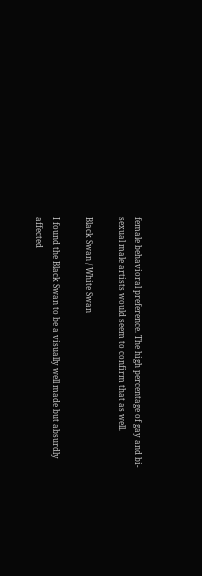female behavioral preference. The high percentage of gay and bi-sexual male artists would seem to confirm that as well.

Black Swan / White Swan

I found the Black Swan to be a visually well made but absurdly affected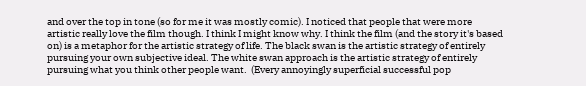and over the top in tone (so for me it was mostly comic). I noticed that people that were more artistic really love the film though. I think I might know why. I think the film (and the story it's based on) is a metaphor for the artistic strategy of life. The black swan is the artistic strategy of entirely pursuing your own subjective ideal. The white swan approach is the artistic strategy of entirely pursuing what you think other people want.  (Every annoyingly superficial successful pop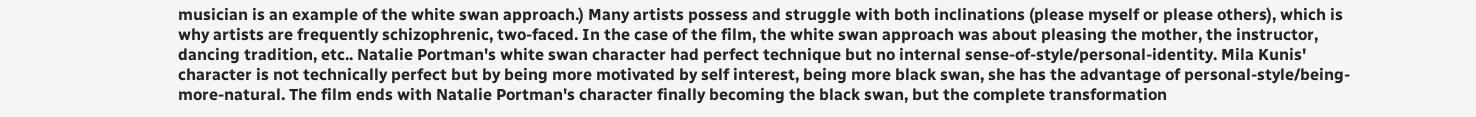musician is an example of the white swan approach.) Many artists possess and struggle with both inclinations (please myself or please others), which is why artists are frequently schizophrenic, two-faced. In the case of the film, the white swan approach was about pleasing the mother, the instructor, dancing tradition, etc.. Natalie Portman's white swan character had perfect technique but no internal sense-of-style/personal-identity. Mila Kunis' character is not technically perfect but by being more motivated by self interest, being more black swan, she has the advantage of personal-style/being-more-natural. The film ends with Natalie Portman's character finally becoming the black swan, but the complete transformation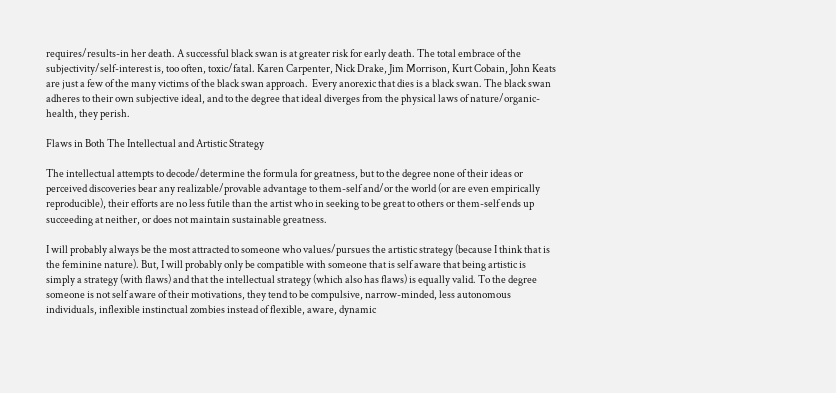requires/results-in her death. A successful black swan is at greater risk for early death. The total embrace of the subjectivity/self-interest is, too often, toxic/fatal. Karen Carpenter, Nick Drake, Jim Morrison, Kurt Cobain, John Keats are just a few of the many victims of the black swan approach.  Every anorexic that dies is a black swan. The black swan adheres to their own subjective ideal, and to the degree that ideal diverges from the physical laws of nature/organic-health, they perish.

Flaws in Both The Intellectual and Artistic Strategy

The intellectual attempts to decode/determine the formula for greatness, but to the degree none of their ideas or perceived discoveries bear any realizable/provable advantage to them-self and/or the world (or are even empirically reproducible), their efforts are no less futile than the artist who in seeking to be great to others or them-self ends up succeeding at neither, or does not maintain sustainable greatness.

I will probably always be the most attracted to someone who values/pursues the artistic strategy (because I think that is the feminine nature). But, I will probably only be compatible with someone that is self aware that being artistic is simply a strategy (with flaws) and that the intellectual strategy (which also has flaws) is equally valid. To the degree  someone is not self aware of their motivations, they tend to be compulsive, narrow-minded, less autonomous individuals, inflexible instinctual zombies instead of flexible, aware, dynamic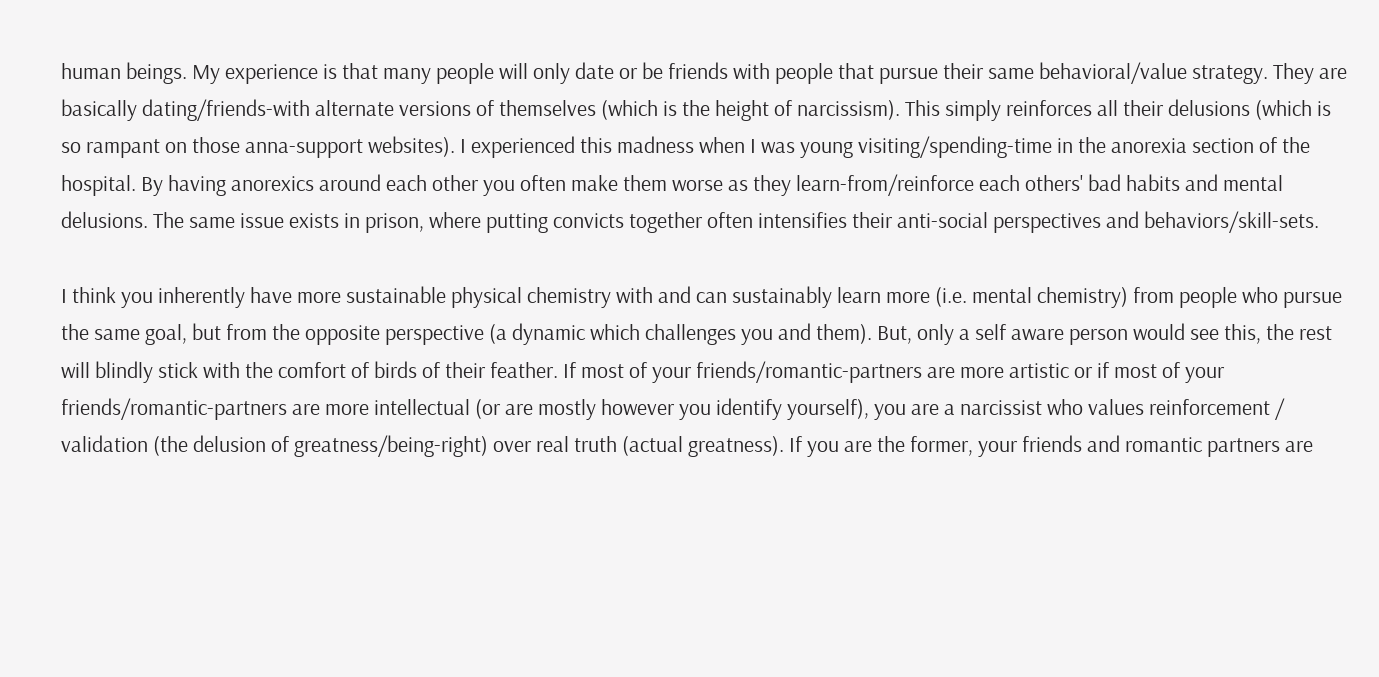human beings. My experience is that many people will only date or be friends with people that pursue their same behavioral/value strategy. They are basically dating/friends-with alternate versions of themselves (which is the height of narcissism). This simply reinforces all their delusions (which is so rampant on those anna-support websites). I experienced this madness when I was young visiting/spending-time in the anorexia section of the hospital. By having anorexics around each other you often make them worse as they learn-from/reinforce each others' bad habits and mental delusions. The same issue exists in prison, where putting convicts together often intensifies their anti-social perspectives and behaviors/skill-sets.

I think you inherently have more sustainable physical chemistry with and can sustainably learn more (i.e. mental chemistry) from people who pursue the same goal, but from the opposite perspective (a dynamic which challenges you and them). But, only a self aware person would see this, the rest will blindly stick with the comfort of birds of their feather. If most of your friends/romantic-partners are more artistic or if most of your friends/romantic-partners are more intellectual (or are mostly however you identify yourself), you are a narcissist who values reinforcement / validation (the delusion of greatness/being-right) over real truth (actual greatness). If you are the former, your friends and romantic partners are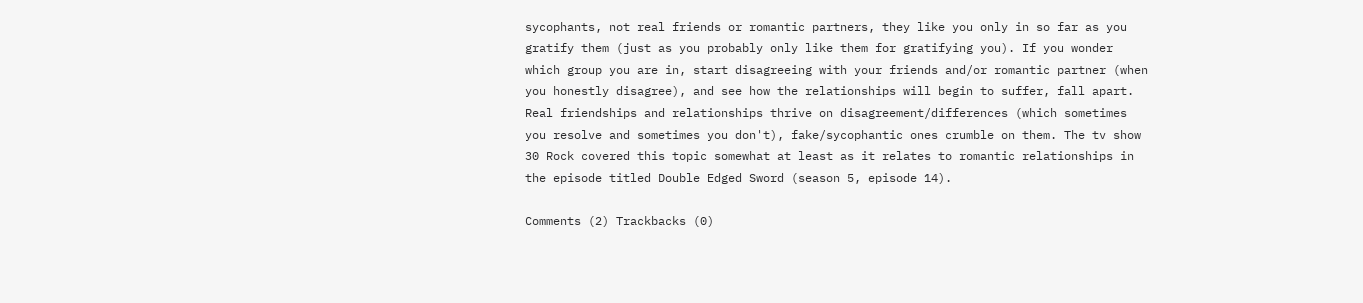sycophants, not real friends or romantic partners, they like you only in so far as you gratify them (just as you probably only like them for gratifying you). If you wonder which group you are in, start disagreeing with your friends and/or romantic partner (when you honestly disagree), and see how the relationships will begin to suffer, fall apart. Real friendships and relationships thrive on disagreement/differences (which sometimes you resolve and sometimes you don't), fake/sycophantic ones crumble on them. The tv show 30 Rock covered this topic somewhat at least as it relates to romantic relationships in the episode titled Double Edged Sword (season 5, episode 14).

Comments (2) Trackbacks (0)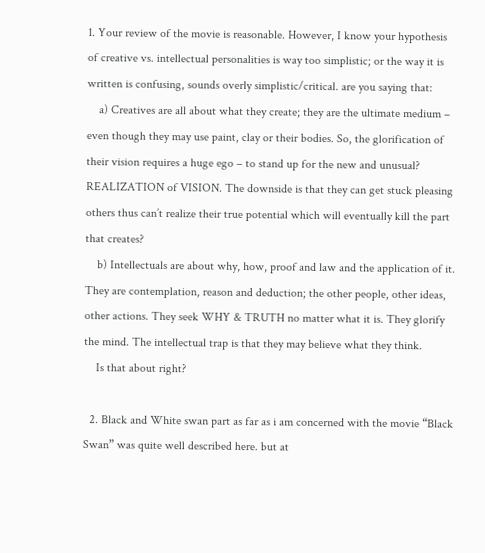1. Your review of the movie is reasonable. However, I know your hypothesis of creative vs. intellectual personalities is way too simplistic; or the way it is written is confusing, sounds overly simplistic/critical. are you saying that:
    a) Creatives are all about what they create; they are the ultimate medium – even though they may use paint, clay or their bodies. So, the glorification of their vision requires a huge ego – to stand up for the new and unusual? REALIZATION of VISION. The downside is that they can get stuck pleasing others thus can’t realize their true potential which will eventually kill the part that creates?
    b) Intellectuals are about why, how, proof and law and the application of it. They are contemplation, reason and deduction; the other people, other ideas, other actions. They seek WHY & TRUTH no matter what it is. They glorify the mind. The intellectual trap is that they may believe what they think.
    Is that about right?

  2. Black and White swan part as far as i am concerned with the movie “Black Swan” was quite well described here. but at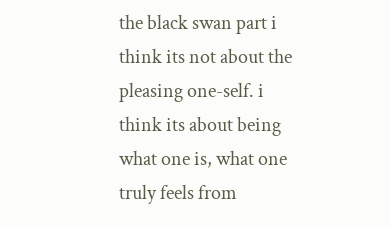the black swan part i think its not about the pleasing one-self. i think its about being what one is, what one truly feels from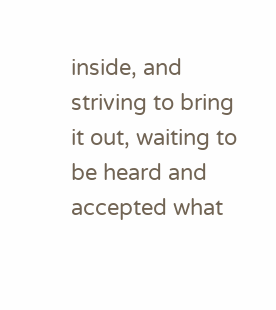inside, and striving to bring it out, waiting to be heard and accepted what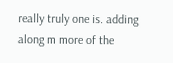really truly one is. adding along m more of the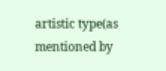artistic type(as mentioned by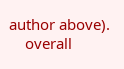author above).
    overall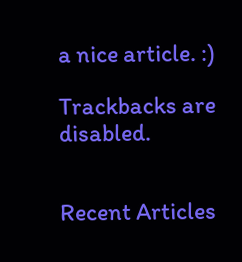a nice article. :)

Trackbacks are disabled.


Recent Articles